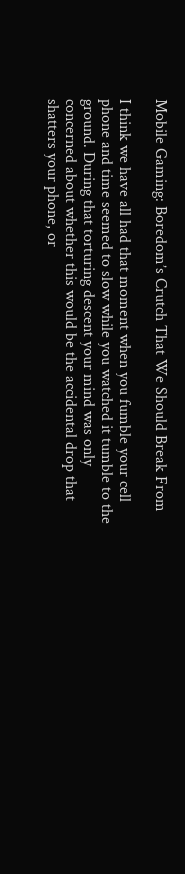Mobile Gaming: Boredom’s Crutch That We Should Break From

I think we have all had that moment when you fumble your cell phone and time seemed to slow while you watched it tumble to the ground. During that torturing descent your mind was only concerned about whether this would be the accidental drop that shatters your phone, or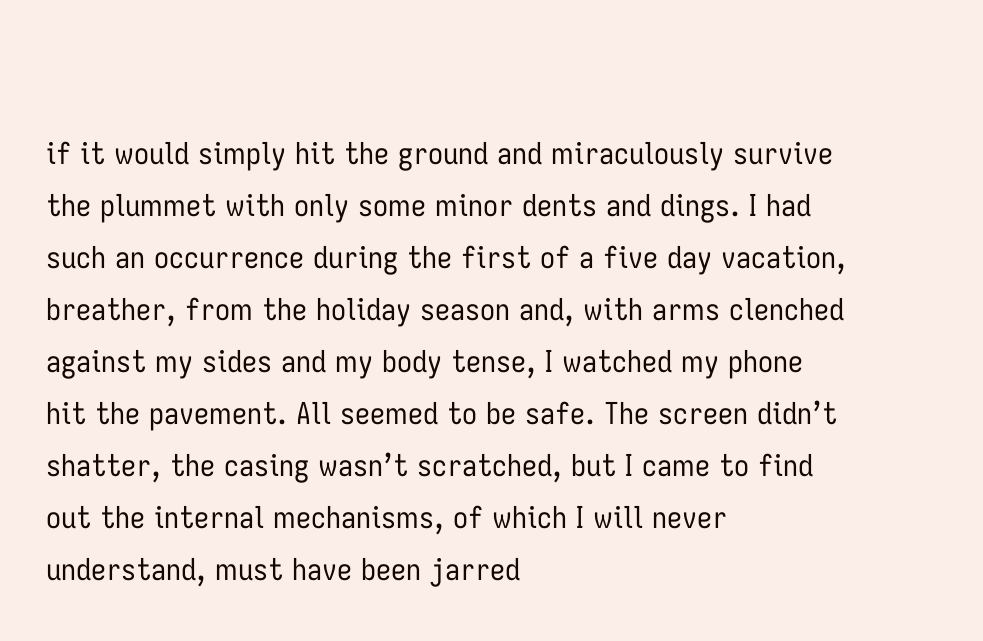if it would simply hit the ground and miraculously survive the plummet with only some minor dents and dings. I had such an occurrence during the first of a five day vacation, breather, from the holiday season and, with arms clenched against my sides and my body tense, I watched my phone hit the pavement. All seemed to be safe. The screen didn’t shatter, the casing wasn’t scratched, but I came to find out the internal mechanisms, of which I will never understand, must have been jarred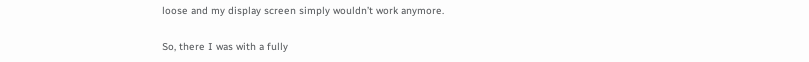loose and my display screen simply wouldn’t work anymore.

So, there I was with a fully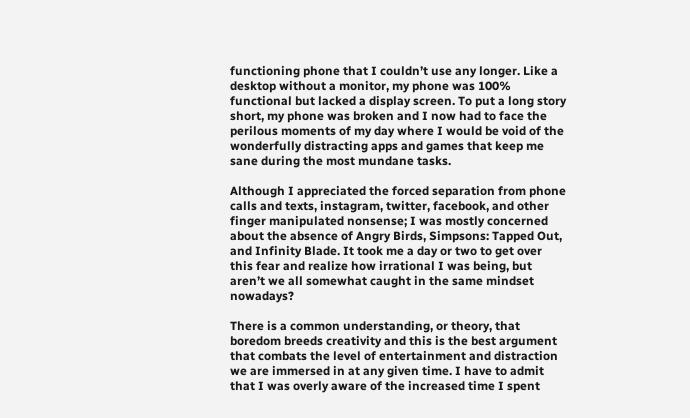functioning phone that I couldn’t use any longer. Like a desktop without a monitor, my phone was 100% functional but lacked a display screen. To put a long story short, my phone was broken and I now had to face the perilous moments of my day where I would be void of the wonderfully distracting apps and games that keep me sane during the most mundane tasks.

Although I appreciated the forced separation from phone calls and texts, instagram, twitter, facebook, and other finger manipulated nonsense; I was mostly concerned about the absence of Angry Birds, Simpsons: Tapped Out, and Infinity Blade. It took me a day or two to get over this fear and realize how irrational I was being, but aren’t we all somewhat caught in the same mindset nowadays?

There is a common understanding, or theory, that boredom breeds creativity and this is the best argument that combats the level of entertainment and distraction we are immersed in at any given time. I have to admit that I was overly aware of the increased time I spent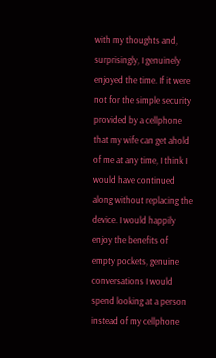with my thoughts and, surprisingly, I genuinely enjoyed the time. If it were not for the simple security provided by a cellphone that my wife can get ahold of me at any time, I think I would have continued along without replacing the device. I would happily enjoy the benefits of empty pockets, genuine conversations I would spend looking at a person instead of my cellphone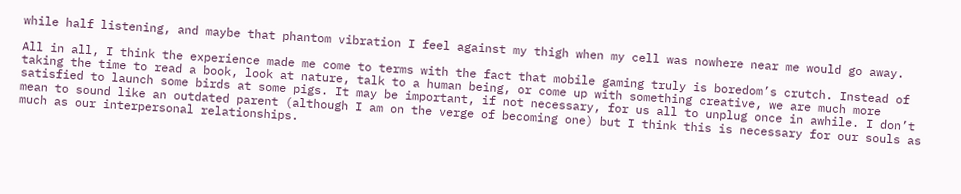while half listening, and maybe that phantom vibration I feel against my thigh when my cell was nowhere near me would go away.

All in all, I think the experience made me come to terms with the fact that mobile gaming truly is boredom’s crutch. Instead of taking the time to read a book, look at nature, talk to a human being, or come up with something creative, we are much more satisfied to launch some birds at some pigs. It may be important, if not necessary, for us all to unplug once in awhile. I don’t mean to sound like an outdated parent (although I am on the verge of becoming one) but I think this is necessary for our souls as much as our interpersonal relationships.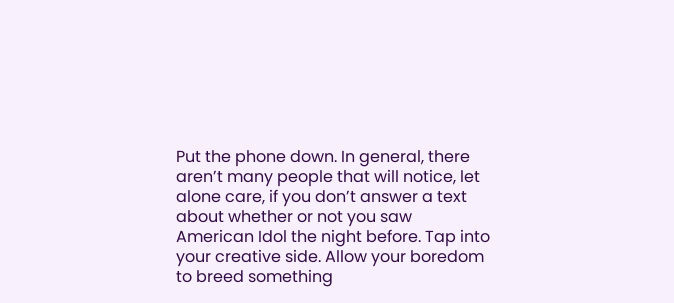Put the phone down. In general, there aren’t many people that will notice, let alone care, if you don’t answer a text about whether or not you saw American Idol the night before. Tap into your creative side. Allow your boredom to breed something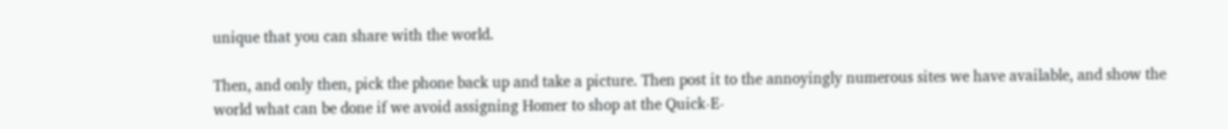unique that you can share with the world.

Then, and only then, pick the phone back up and take a picture. Then post it to the annoyingly numerous sites we have available, and show the world what can be done if we avoid assigning Homer to shop at the Quick-E-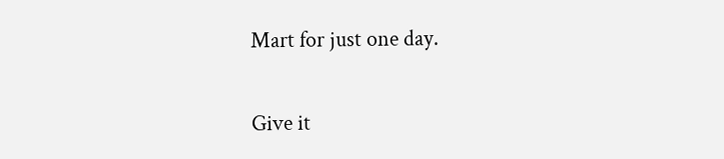Mart for just one day.

Give it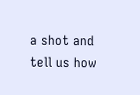a shot and tell us how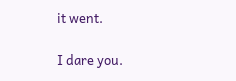it went.

I dare you.